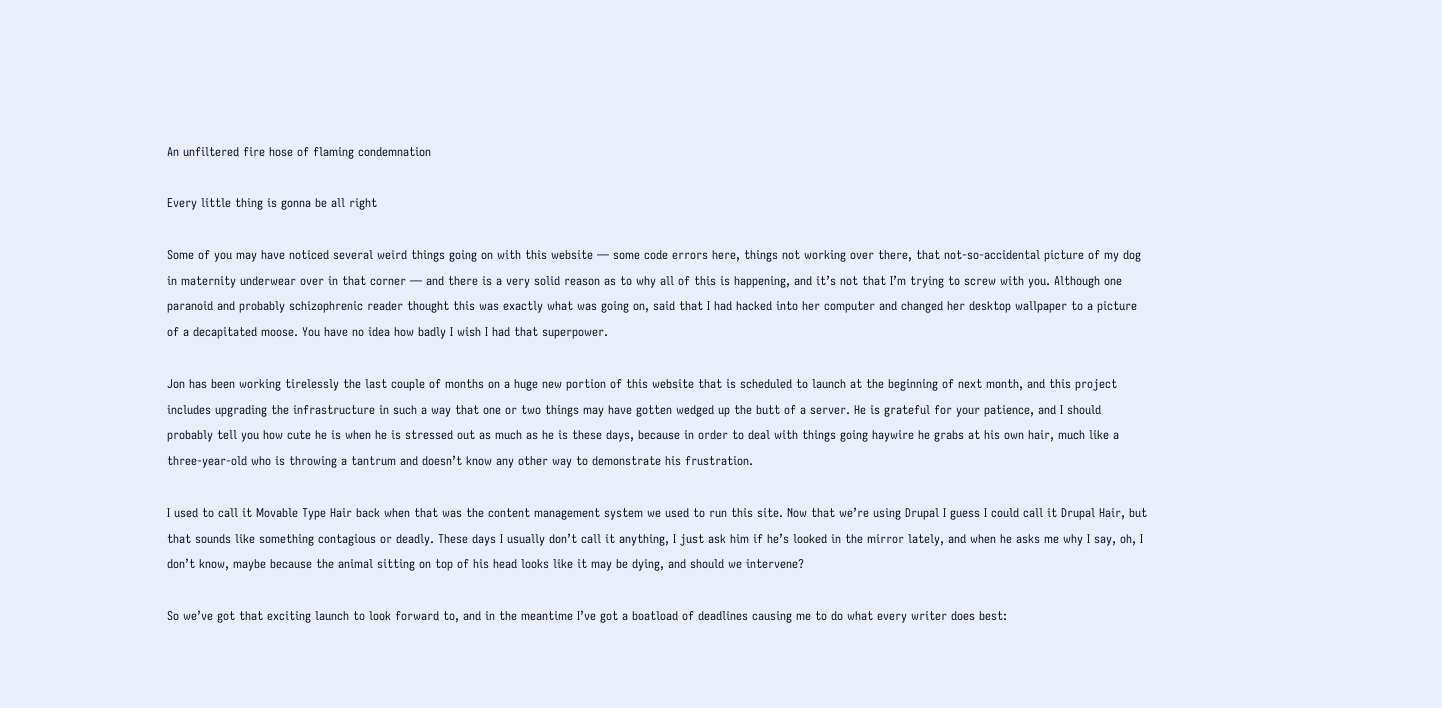An unfiltered fire hose of flaming condemnation

Every little thing is gonna be all right

Some of you may have noticed several weird things going on with this website — some code errors here, things not working over there, that not-so-accidental picture of my dog in maternity underwear over in that corner — and there is a very solid reason as to why all of this is happening, and it’s not that I’m trying to screw with you. Although one paranoid and probably schizophrenic reader thought this was exactly what was going on, said that I had hacked into her computer and changed her desktop wallpaper to a picture of a decapitated moose. You have no idea how badly I wish I had that superpower.

Jon has been working tirelessly the last couple of months on a huge new portion of this website that is scheduled to launch at the beginning of next month, and this project includes upgrading the infrastructure in such a way that one or two things may have gotten wedged up the butt of a server. He is grateful for your patience, and I should probably tell you how cute he is when he is stressed out as much as he is these days, because in order to deal with things going haywire he grabs at his own hair, much like a three-year-old who is throwing a tantrum and doesn’t know any other way to demonstrate his frustration.

I used to call it Movable Type Hair back when that was the content management system we used to run this site. Now that we’re using Drupal I guess I could call it Drupal Hair, but that sounds like something contagious or deadly. These days I usually don’t call it anything, I just ask him if he’s looked in the mirror lately, and when he asks me why I say, oh, I don’t know, maybe because the animal sitting on top of his head looks like it may be dying, and should we intervene?

So we’ve got that exciting launch to look forward to, and in the meantime I’ve got a boatload of deadlines causing me to do what every writer does best: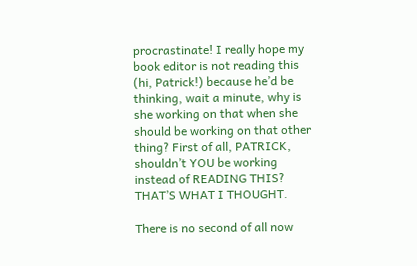procrastinate! I really hope my book editor is not reading this (hi, Patrick!) because he’d be thinking, wait a minute, why is she working on that when she should be working on that other thing? First of all, PATRICK, shouldn’t YOU be working instead of READING THIS? THAT’S WHAT I THOUGHT.

There is no second of all now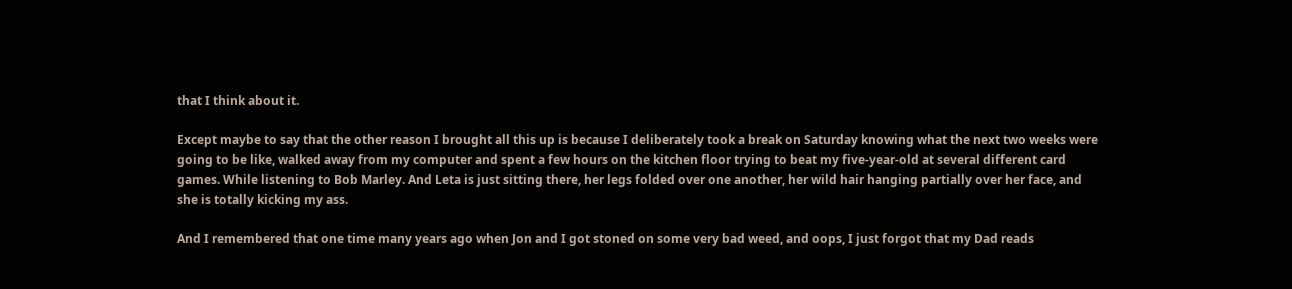that I think about it.

Except maybe to say that the other reason I brought all this up is because I deliberately took a break on Saturday knowing what the next two weeks were going to be like, walked away from my computer and spent a few hours on the kitchen floor trying to beat my five-year-old at several different card games. While listening to Bob Marley. And Leta is just sitting there, her legs folded over one another, her wild hair hanging partially over her face, and she is totally kicking my ass.

And I remembered that one time many years ago when Jon and I got stoned on some very bad weed, and oops, I just forgot that my Dad reads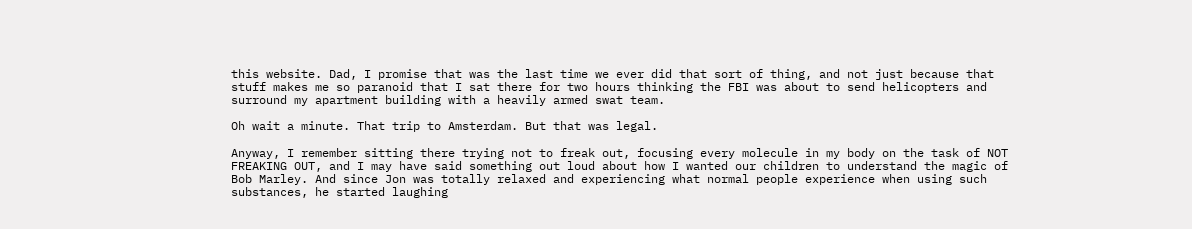this website. Dad, I promise that was the last time we ever did that sort of thing, and not just because that stuff makes me so paranoid that I sat there for two hours thinking the FBI was about to send helicopters and surround my apartment building with a heavily armed swat team.

Oh wait a minute. That trip to Amsterdam. But that was legal.

Anyway, I remember sitting there trying not to freak out, focusing every molecule in my body on the task of NOT FREAKING OUT, and I may have said something out loud about how I wanted our children to understand the magic of Bob Marley. And since Jon was totally relaxed and experiencing what normal people experience when using such substances, he started laughing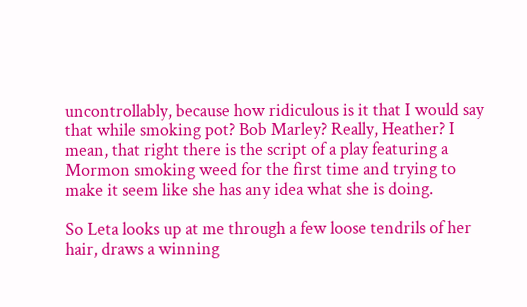uncontrollably, because how ridiculous is it that I would say that while smoking pot? Bob Marley? Really, Heather? I mean, that right there is the script of a play featuring a Mormon smoking weed for the first time and trying to make it seem like she has any idea what she is doing.

So Leta looks up at me through a few loose tendrils of her hair, draws a winning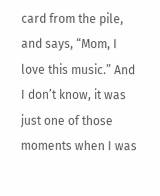card from the pile, and says, “Mom, I love this music.” And I don’t know, it was just one of those moments when I was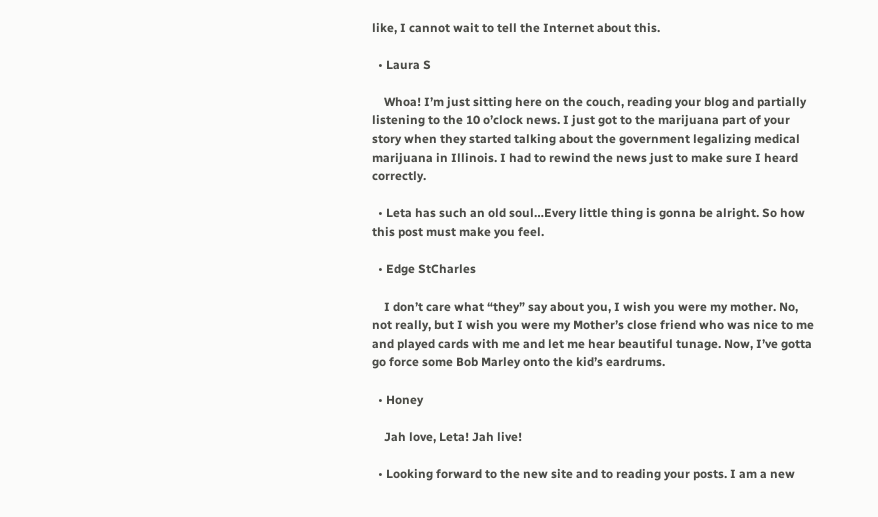like, I cannot wait to tell the Internet about this.

  • Laura S

    Whoa! I’m just sitting here on the couch, reading your blog and partially listening to the 10 o’clock news. I just got to the marijuana part of your story when they started talking about the government legalizing medical marijuana in Illinois. I had to rewind the news just to make sure I heard correctly.

  • Leta has such an old soul…Every little thing is gonna be alright. So how this post must make you feel.

  • Edge StCharles

    I don’t care what “they” say about you, I wish you were my mother. No, not really, but I wish you were my Mother’s close friend who was nice to me and played cards with me and let me hear beautiful tunage. Now, I’ve gotta go force some Bob Marley onto the kid’s eardrums.

  • Honey

    Jah love, Leta! Jah live!

  • Looking forward to the new site and to reading your posts. I am a new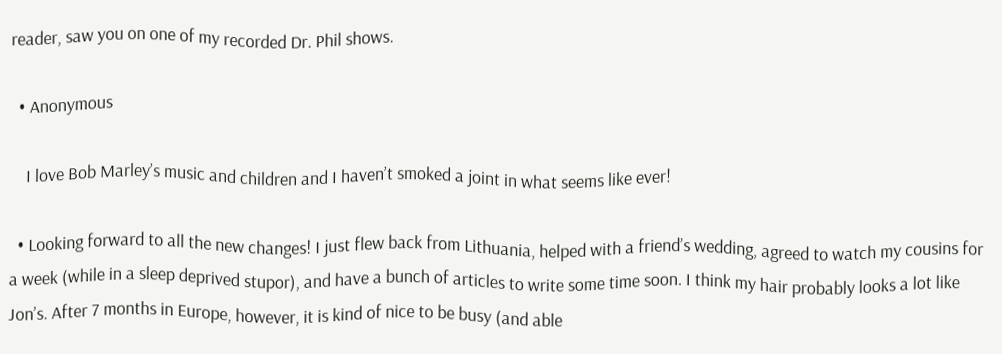reader, saw you on one of my recorded Dr. Phil shows.

  • Anonymous

    I love Bob Marley’s music and children and I haven’t smoked a joint in what seems like ever!

  • Looking forward to all the new changes! I just flew back from Lithuania, helped with a friend’s wedding, agreed to watch my cousins for a week (while in a sleep deprived stupor), and have a bunch of articles to write some time soon. I think my hair probably looks a lot like Jon’s. After 7 months in Europe, however, it is kind of nice to be busy (and able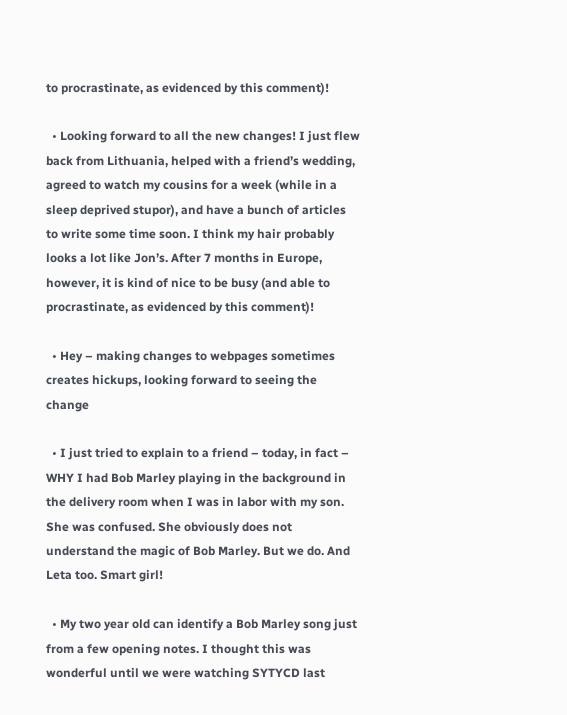to procrastinate, as evidenced by this comment)!

  • Looking forward to all the new changes! I just flew back from Lithuania, helped with a friend’s wedding, agreed to watch my cousins for a week (while in a sleep deprived stupor), and have a bunch of articles to write some time soon. I think my hair probably looks a lot like Jon’s. After 7 months in Europe, however, it is kind of nice to be busy (and able to procrastinate, as evidenced by this comment)!

  • Hey – making changes to webpages sometimes creates hickups, looking forward to seeing the change

  • I just tried to explain to a friend – today, in fact – WHY I had Bob Marley playing in the background in the delivery room when I was in labor with my son. She was confused. She obviously does not understand the magic of Bob Marley. But we do. And Leta too. Smart girl!

  • My two year old can identify a Bob Marley song just from a few opening notes. I thought this was wonderful until we were watching SYTYCD last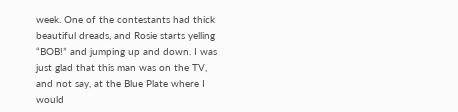week. One of the contestants had thick beautiful dreads, and Rosie starts yelling “BOB!” and jumping up and down. I was just glad that this man was on the TV, and not say, at the Blue Plate where I would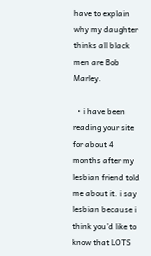have to explain why my daughter thinks all black men are Bob Marley.

  • i have been reading your site for about 4 months after my lesbian friend told me about it. i say lesbian because i think you’d like to know that LOTS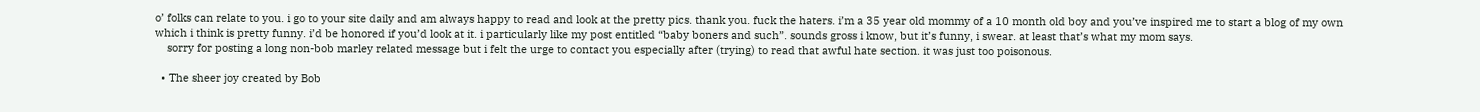o’ folks can relate to you. i go to your site daily and am always happy to read and look at the pretty pics. thank you. fuck the haters. i’m a 35 year old mommy of a 10 month old boy and you’ve inspired me to start a blog of my own which i think is pretty funny. i’d be honored if you’d look at it. i particularly like my post entitled “baby boners and such”. sounds gross i know, but it’s funny, i swear. at least that’s what my mom says.
    sorry for posting a long non-bob marley related message but i felt the urge to contact you especially after (trying) to read that awful hate section. it was just too poisonous.

  • The sheer joy created by Bob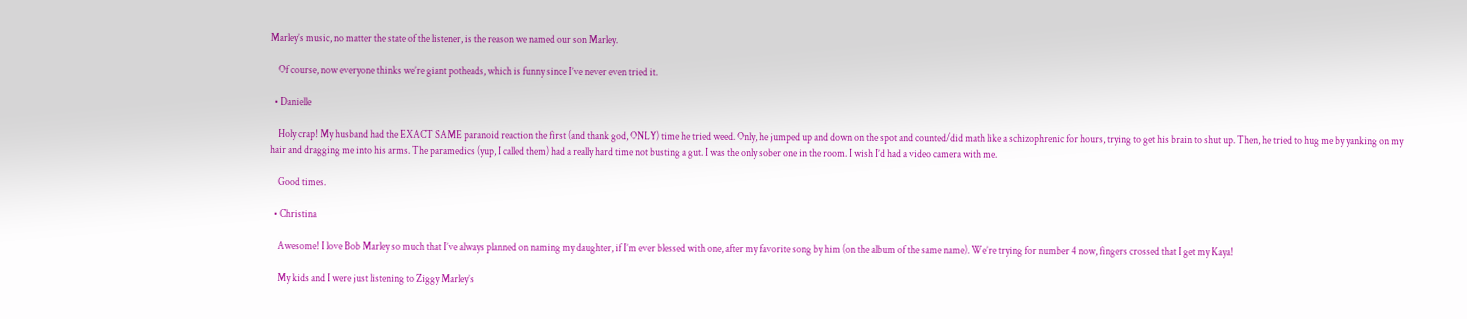Marley’s music, no matter the state of the listener, is the reason we named our son Marley.

    Of course, now everyone thinks we’re giant potheads, which is funny since I’ve never even tried it.

  • Danielle

    Holy crap! My husband had the EXACT SAME paranoid reaction the first (and thank god, ONLY) time he tried weed. Only, he jumped up and down on the spot and counted/did math like a schizophrenic for hours, trying to get his brain to shut up. Then, he tried to hug me by yanking on my hair and dragging me into his arms. The paramedics (yup, I called them) had a really hard time not busting a gut. I was the only sober one in the room. I wish I’d had a video camera with me.

    Good times.

  • Christina

    Awesome! I love Bob Marley so much that I’ve always planned on naming my daughter, if I’m ever blessed with one, after my favorite song by him (on the album of the same name). We’re trying for number 4 now, fingers crossed that I get my Kaya!

    My kids and I were just listening to Ziggy Marley’s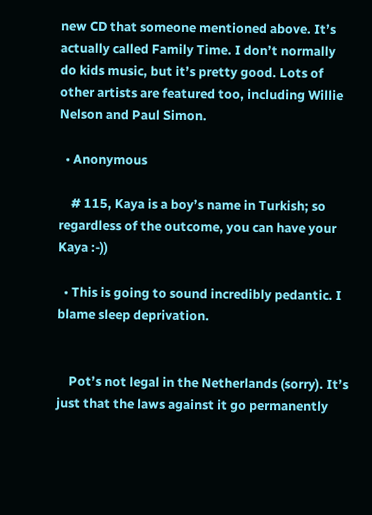new CD that someone mentioned above. It’s actually called Family Time. I don’t normally do kids music, but it’s pretty good. Lots of other artists are featured too, including Willie Nelson and Paul Simon.

  • Anonymous

    # 115, Kaya is a boy’s name in Turkish; so regardless of the outcome, you can have your Kaya :-))

  • This is going to sound incredibly pedantic. I blame sleep deprivation.


    Pot’s not legal in the Netherlands (sorry). It’s just that the laws against it go permanently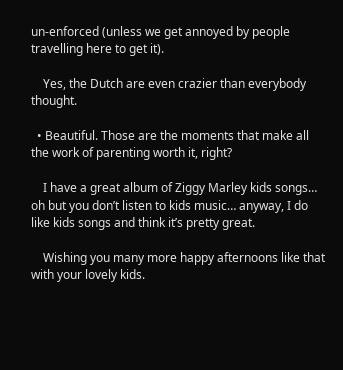un-enforced (unless we get annoyed by people travelling here to get it).

    Yes, the Dutch are even crazier than everybody thought.

  • Beautiful. Those are the moments that make all the work of parenting worth it, right?

    I have a great album of Ziggy Marley kids songs… oh but you don’t listen to kids music… anyway, I do like kids songs and think it’s pretty great.

    Wishing you many more happy afternoons like that with your lovely kids.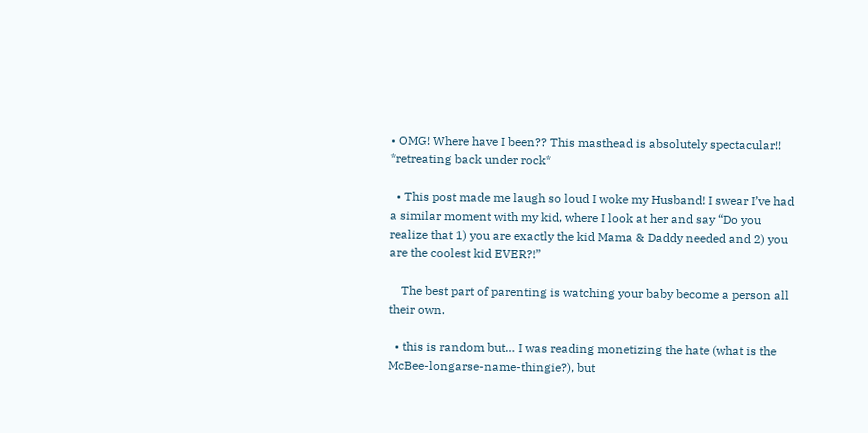• OMG! Where have I been?? This masthead is absolutely spectacular!! *retreating back under rock*

  • This post made me laugh so loud I woke my Husband! I swear I’ve had a similar moment with my kid, where I look at her and say “Do you realize that 1) you are exactly the kid Mama & Daddy needed and 2) you are the coolest kid EVER?!”

    The best part of parenting is watching your baby become a person all their own.

  • this is random but… I was reading monetizing the hate (what is the McBee-longarse-name-thingie?), but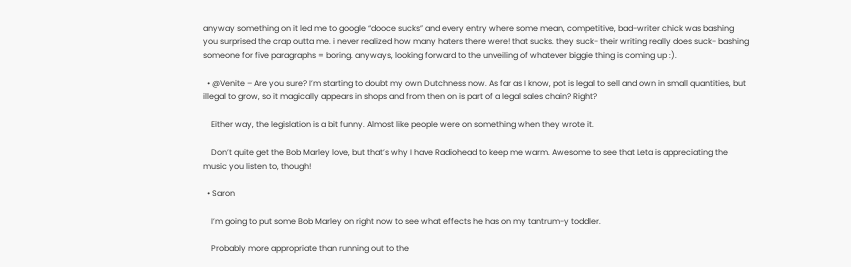anyway something on it led me to google “dooce sucks” and every entry where some mean, competitive, bad-writer chick was bashing you surprised the crap outta me. i never realized how many haters there were! that sucks. they suck- their writing really does suck- bashing someone for five paragraphs = boring. anyways, looking forward to the unveiling of whatever biggie thing is coming up :).

  • @Venite – Are you sure? I’m starting to doubt my own Dutchness now. As far as I know, pot is legal to sell and own in small quantities, but illegal to grow, so it magically appears in shops and from then on is part of a legal sales chain? Right?

    Either way, the legislation is a bit funny. Almost like people were on something when they wrote it.

    Don’t quite get the Bob Marley love, but that’s why I have Radiohead to keep me warm. Awesome to see that Leta is appreciating the music you listen to, though!

  • Saron

    I’m going to put some Bob Marley on right now to see what effects he has on my tantrum-y toddler.

    Probably more appropriate than running out to the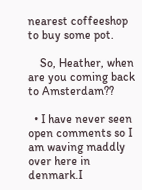nearest coffeeshop to buy some pot.

    So, Heather, when are you coming back to Amsterdam??

  • I have never seen open comments so I am waving maddly over here in denmark.I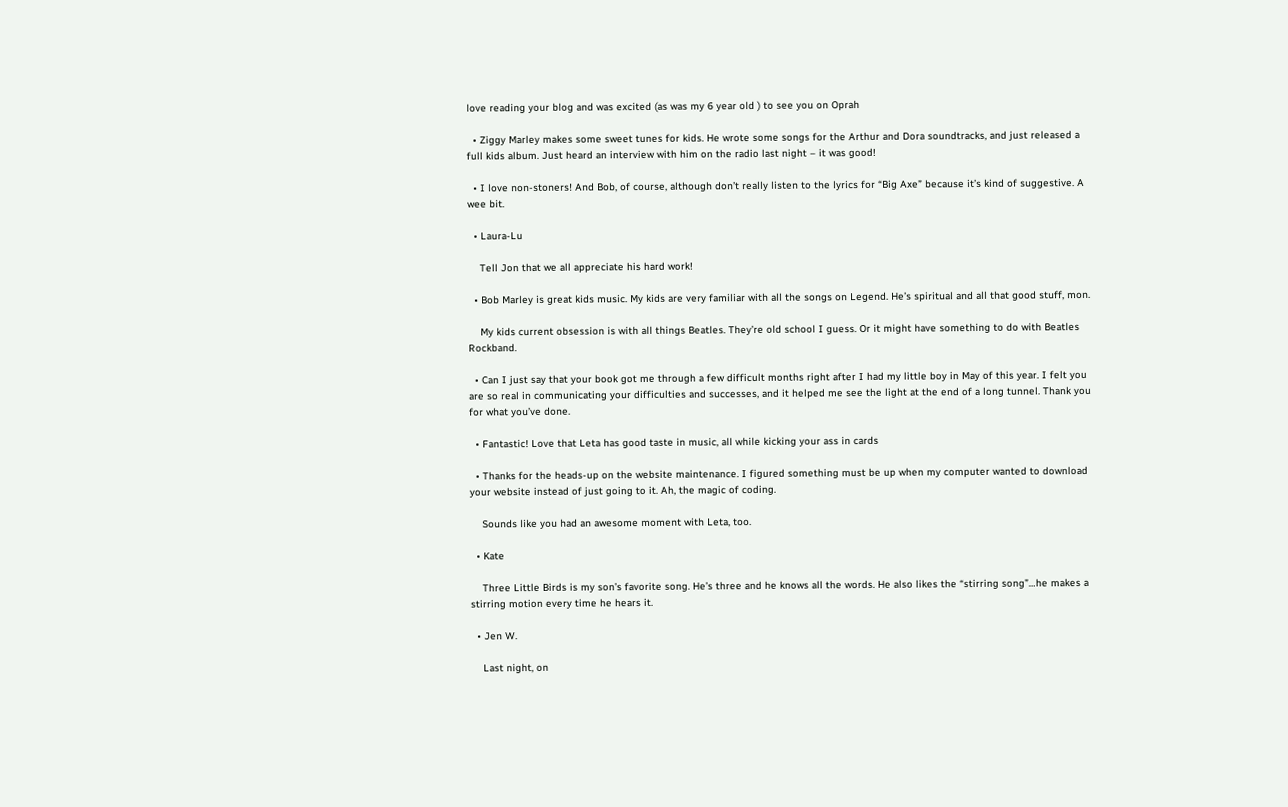love reading your blog and was excited (as was my 6 year old ) to see you on Oprah

  • Ziggy Marley makes some sweet tunes for kids. He wrote some songs for the Arthur and Dora soundtracks, and just released a full kids album. Just heard an interview with him on the radio last night – it was good!

  • I love non-stoners! And Bob, of course, although don’t really listen to the lyrics for “Big Axe” because it’s kind of suggestive. A wee bit.

  • Laura-Lu

    Tell Jon that we all appreciate his hard work!

  • Bob Marley is great kids music. My kids are very familiar with all the songs on Legend. He’s spiritual and all that good stuff, mon.

    My kids current obsession is with all things Beatles. They’re old school I guess. Or it might have something to do with Beatles Rockband.

  • Can I just say that your book got me through a few difficult months right after I had my little boy in May of this year. I felt you are so real in communicating your difficulties and successes, and it helped me see the light at the end of a long tunnel. Thank you for what you’ve done.

  • Fantastic! Love that Leta has good taste in music, all while kicking your ass in cards

  • Thanks for the heads-up on the website maintenance. I figured something must be up when my computer wanted to download your website instead of just going to it. Ah, the magic of coding.

    Sounds like you had an awesome moment with Leta, too.

  • Kate

    Three Little Birds is my son’s favorite song. He’s three and he knows all the words. He also likes the “stirring song”…he makes a stirring motion every time he hears it.

  • Jen W.

    Last night, on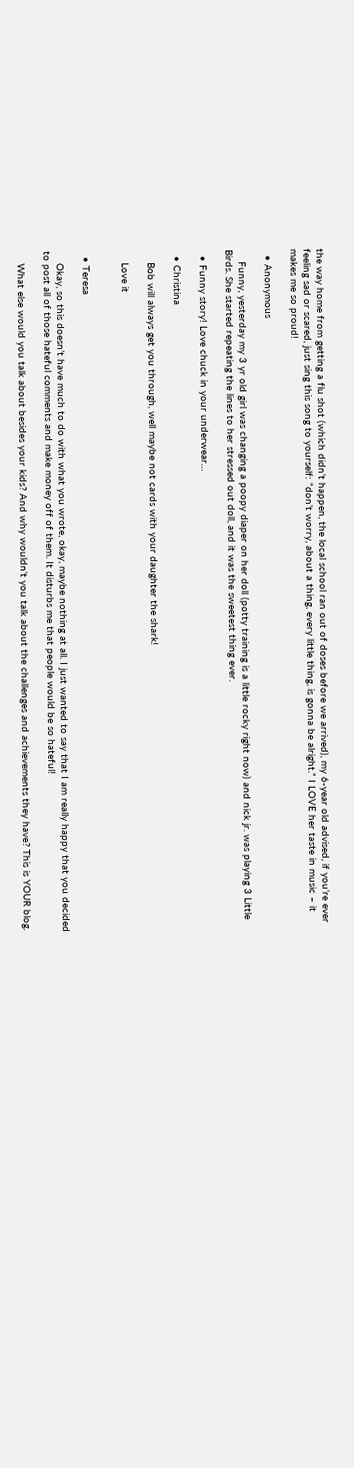the way home from getting a flu shot (which didn’t happen, the local school ran out of doses before we arrived), my 6-year old advised, if you’re ever feeling sad or scared, just sing this song to yourself: “don’t worry, about a thing, every little thing, is gonna be alright.” I LOVE her taste in music – it makes me so proud!

  • Anonymous

    Funny, yesterday my 3 yr old girl was changing a poopy diaper on her doll (potty training is a little rocky right now) and nick jr. was playing 3 Little Birds. She started repeating the lines to her stressed out doll, and it was the sweetest thing ever.

  • Funny story! Love chuck in your underwear…

  • Christina

    Bob will always get you through, well maybe not cards with your daughter the shark!

    Love it


  • Teresa

    Okay, so this doesn’t have much to do with what you wrote, okay, maybe nothing at all. I just wanted to say that I am really happy that you decided to post all of those hateful comments and make money off of them. It disturbs me that people would be so hateful!

    What else would you talk about besides your kids? And why wouldn’t you talk about the challenges and achievements they have? This is YOUR blog.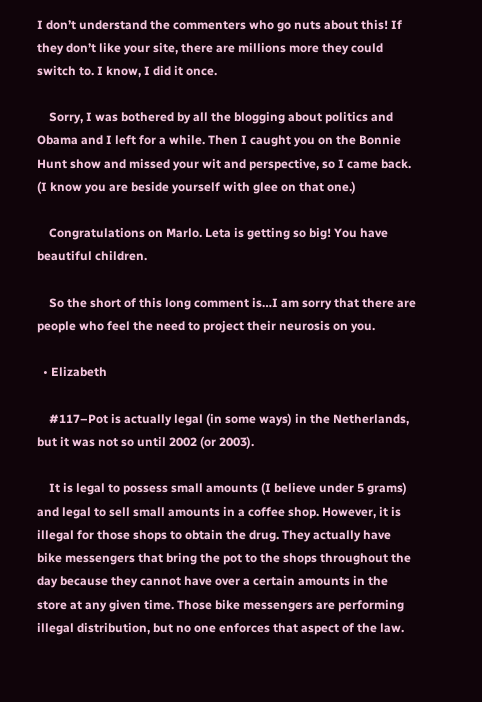I don’t understand the commenters who go nuts about this! If they don’t like your site, there are millions more they could switch to. I know, I did it once.

    Sorry, I was bothered by all the blogging about politics and Obama and I left for a while. Then I caught you on the Bonnie Hunt show and missed your wit and perspective, so I came back. (I know you are beside yourself with glee on that one.)

    Congratulations on Marlo. Leta is getting so big! You have beautiful children.

    So the short of this long comment is…I am sorry that there are people who feel the need to project their neurosis on you.

  • Elizabeth

    #117–Pot is actually legal (in some ways) in the Netherlands, but it was not so until 2002 (or 2003).

    It is legal to possess small amounts (I believe under 5 grams) and legal to sell small amounts in a coffee shop. However, it is illegal for those shops to obtain the drug. They actually have bike messengers that bring the pot to the shops throughout the day because they cannot have over a certain amounts in the store at any given time. Those bike messengers are performing illegal distribution, but no one enforces that aspect of the law.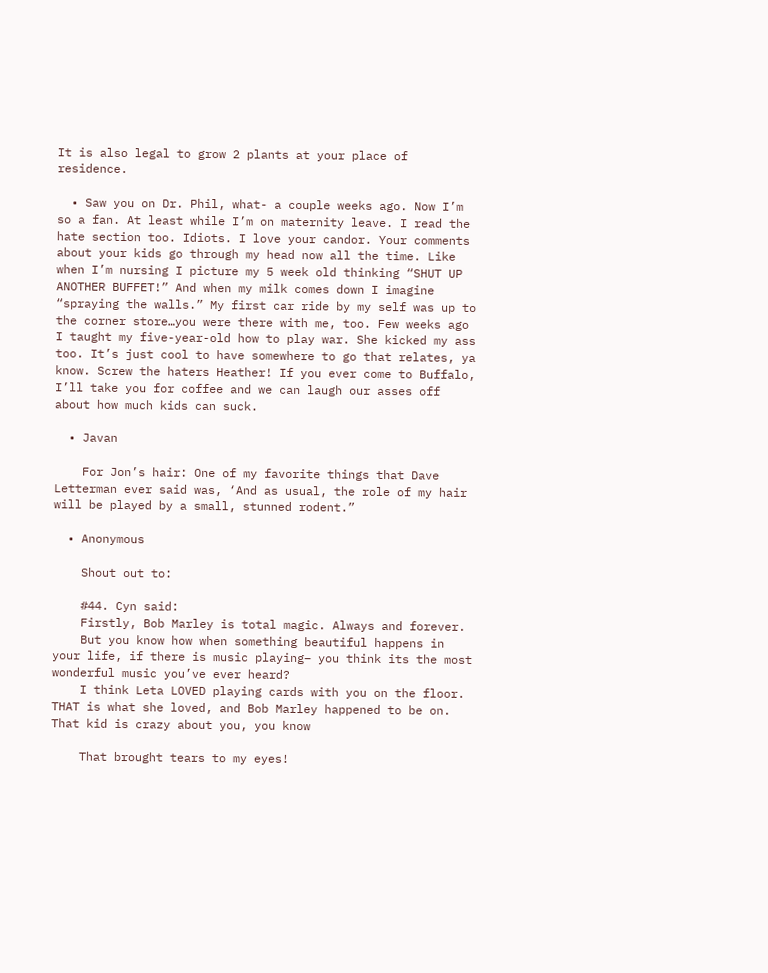It is also legal to grow 2 plants at your place of residence.

  • Saw you on Dr. Phil, what- a couple weeks ago. Now I’m so a fan. At least while I’m on maternity leave. I read the hate section too. Idiots. I love your candor. Your comments about your kids go through my head now all the time. Like when I’m nursing I picture my 5 week old thinking “SHUT UP ANOTHER BUFFET!” And when my milk comes down I imagine “spraying the walls.” My first car ride by my self was up to the corner store…you were there with me, too. Few weeks ago I taught my five-year-old how to play war. She kicked my ass too. It’s just cool to have somewhere to go that relates, ya know. Screw the haters Heather! If you ever come to Buffalo, I’ll take you for coffee and we can laugh our asses off about how much kids can suck.

  • Javan

    For Jon’s hair: One of my favorite things that Dave Letterman ever said was, ‘And as usual, the role of my hair will be played by a small, stunned rodent.”

  • Anonymous

    Shout out to:

    #44. Cyn said:
    Firstly, Bob Marley is total magic. Always and forever.
    But you know how when something beautiful happens in your life, if there is music playing– you think its the most wonderful music you’ve ever heard?
    I think Leta LOVED playing cards with you on the floor. THAT is what she loved, and Bob Marley happened to be on. That kid is crazy about you, you know

    That brought tears to my eyes!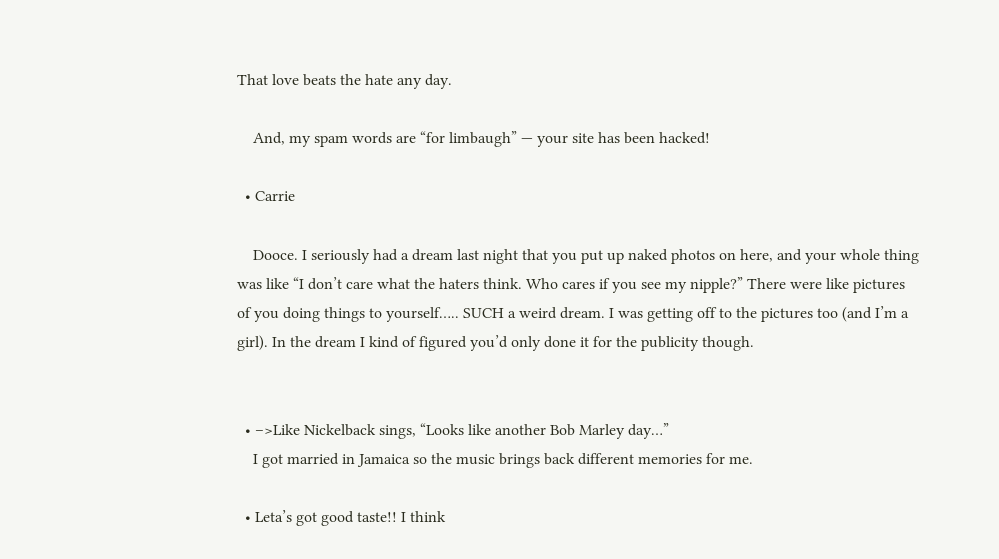That love beats the hate any day.

    And, my spam words are “for limbaugh” — your site has been hacked!

  • Carrie

    Dooce. I seriously had a dream last night that you put up naked photos on here, and your whole thing was like “I don’t care what the haters think. Who cares if you see my nipple?” There were like pictures of you doing things to yourself….. SUCH a weird dream. I was getting off to the pictures too (and I’m a girl). In the dream I kind of figured you’d only done it for the publicity though.


  • –>Like Nickelback sings, “Looks like another Bob Marley day…”
    I got married in Jamaica so the music brings back different memories for me.

  • Leta’s got good taste!! I think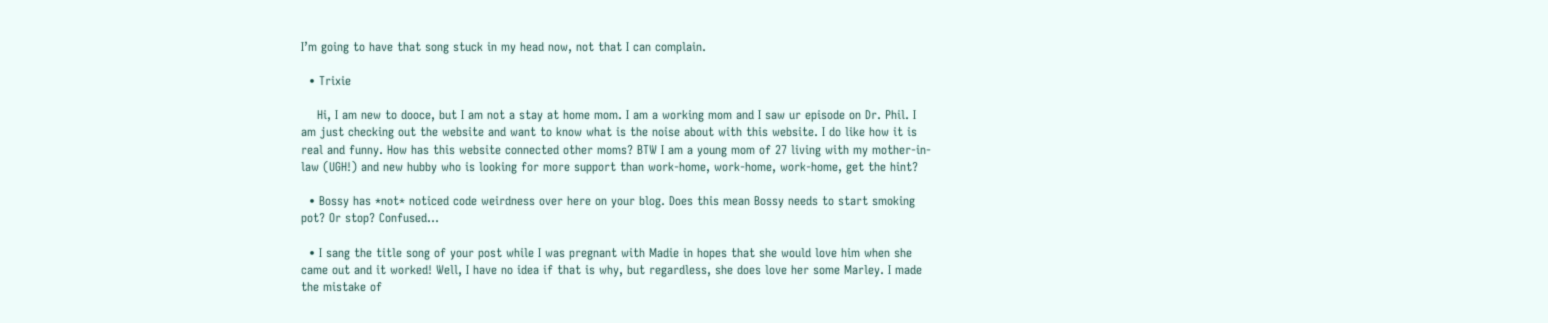I’m going to have that song stuck in my head now, not that I can complain.

  • Trixie

    Hi, I am new to dooce, but I am not a stay at home mom. I am a working mom and I saw ur episode on Dr. Phil. I am just checking out the website and want to know what is the noise about with this website. I do like how it is real and funny. How has this website connected other moms? BTW I am a young mom of 27 living with my mother-in-law (UGH!) and new hubby who is looking for more support than work-home, work-home, work-home, get the hint?

  • Bossy has *not* noticed code weirdness over here on your blog. Does this mean Bossy needs to start smoking pot? Or stop? Confused…

  • I sang the title song of your post while I was pregnant with Madie in hopes that she would love him when she came out and it worked! Well, I have no idea if that is why, but regardless, she does love her some Marley. I made the mistake of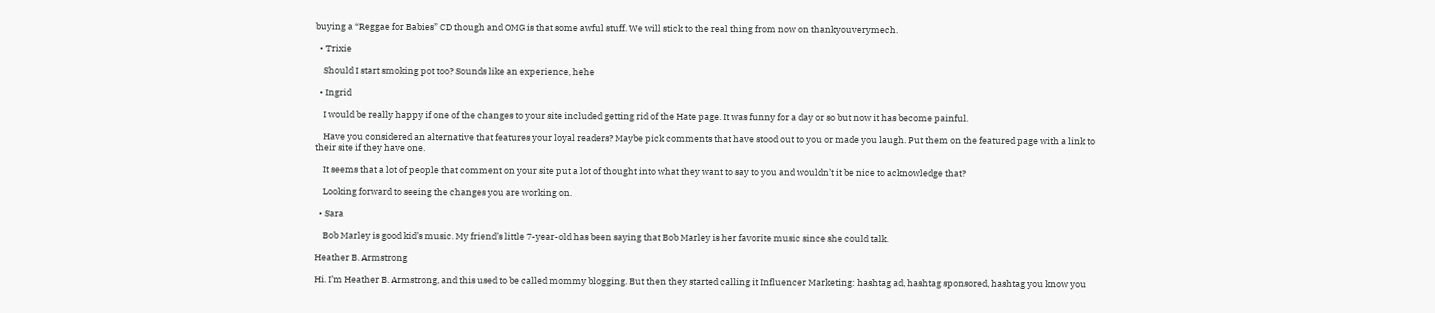buying a “Reggae for Babies” CD though and OMG is that some awful stuff. We will stick to the real thing from now on thankyouverymech.

  • Trixie

    Should I start smoking pot too? Sounds like an experience, hehe

  • Ingrid

    I would be really happy if one of the changes to your site included getting rid of the Hate page. It was funny for a day or so but now it has become painful.

    Have you considered an alternative that features your loyal readers? Maybe pick comments that have stood out to you or made you laugh. Put them on the featured page with a link to their site if they have one.

    It seems that a lot of people that comment on your site put a lot of thought into what they want to say to you and wouldn’t it be nice to acknowledge that?

    Looking forward to seeing the changes you are working on.

  • Sara

    Bob Marley is good kid’s music. My friend’s little 7-year-old has been saying that Bob Marley is her favorite music since she could talk.

Heather B. Armstrong

Hi. I’m Heather B. Armstrong, and this used to be called mommy blogging. But then they started calling it Influencer Marketing: hashtag ad, hashtag sponsored, hashtag you know you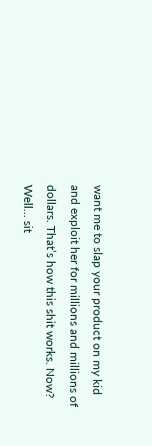want me to slap your product on my kid and exploit her for millions and millions of dollars. That’s how this shit works. Now? Well… sit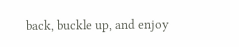back, buckle up, and enjoy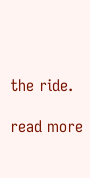the ride.

read more